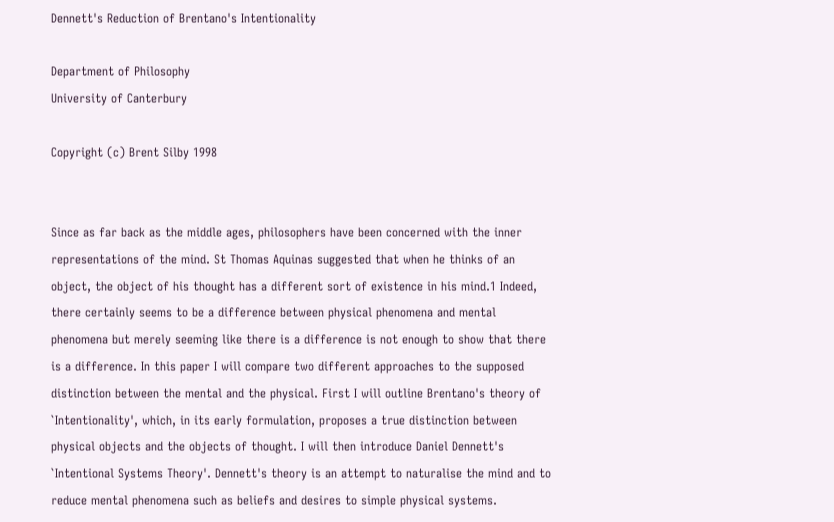Dennett's Reduction of Brentano's Intentionality

Department of Philosophy
University of Canterbury

Copyright (c) Brent Silby 1998


Since as far back as the middle ages, philosophers have been concerned with the inner representations of the mind. St Thomas Aquinas suggested that when he thinks of an object, the object of his thought has a different sort of existence in his mind.1 Indeed, there certainly seems to be a difference between physical phenomena and mental phenomena but merely seeming like there is a difference is not enough to show that there is a difference. In this paper I will compare two different approaches to the supposed distinction between the mental and the physical. First I will outline Brentano's theory of `Intentionality', which, in its early formulation, proposes a true distinction between physical objects and the objects of thought. I will then introduce Daniel Dennett's `Intentional Systems Theory'. Dennett's theory is an attempt to naturalise the mind and to reduce mental phenomena such as beliefs and desires to simple physical systems.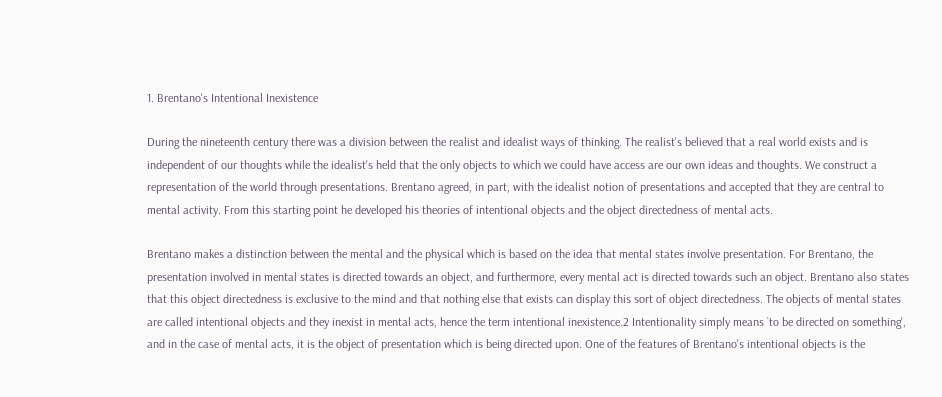1. Brentano's Intentional Inexistence

During the nineteenth century there was a division between the realist and idealist ways of thinking. The realist's believed that a real world exists and is independent of our thoughts while the idealist's held that the only objects to which we could have access are our own ideas and thoughts. We construct a representation of the world through presentations. Brentano agreed, in part, with the idealist notion of presentations and accepted that they are central to mental activity. From this starting point he developed his theories of intentional objects and the object directedness of mental acts.

Brentano makes a distinction between the mental and the physical which is based on the idea that mental states involve presentation. For Brentano, the presentation involved in mental states is directed towards an object, and furthermore, every mental act is directed towards such an object. Brentano also states that this object directedness is exclusive to the mind and that nothing else that exists can display this sort of object directedness. The objects of mental states are called intentional objects and they inexist in mental acts, hence the term intentional inexistence.2 Intentionality simply means `to be directed on something', and in the case of mental acts, it is the object of presentation which is being directed upon. One of the features of Brentano's intentional objects is the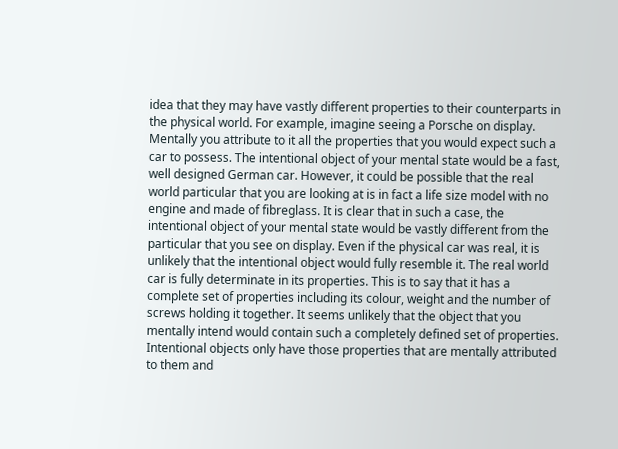idea that they may have vastly different properties to their counterparts in the physical world. For example, imagine seeing a Porsche on display. Mentally you attribute to it all the properties that you would expect such a car to possess. The intentional object of your mental state would be a fast, well designed German car. However, it could be possible that the real world particular that you are looking at is in fact a life size model with no engine and made of fibreglass. It is clear that in such a case, the intentional object of your mental state would be vastly different from the particular that you see on display. Even if the physical car was real, it is unlikely that the intentional object would fully resemble it. The real world car is fully determinate in its properties. This is to say that it has a complete set of properties including its colour, weight and the number of screws holding it together. It seems unlikely that the object that you mentally intend would contain such a completely defined set of properties. Intentional objects only have those properties that are mentally attributed to them and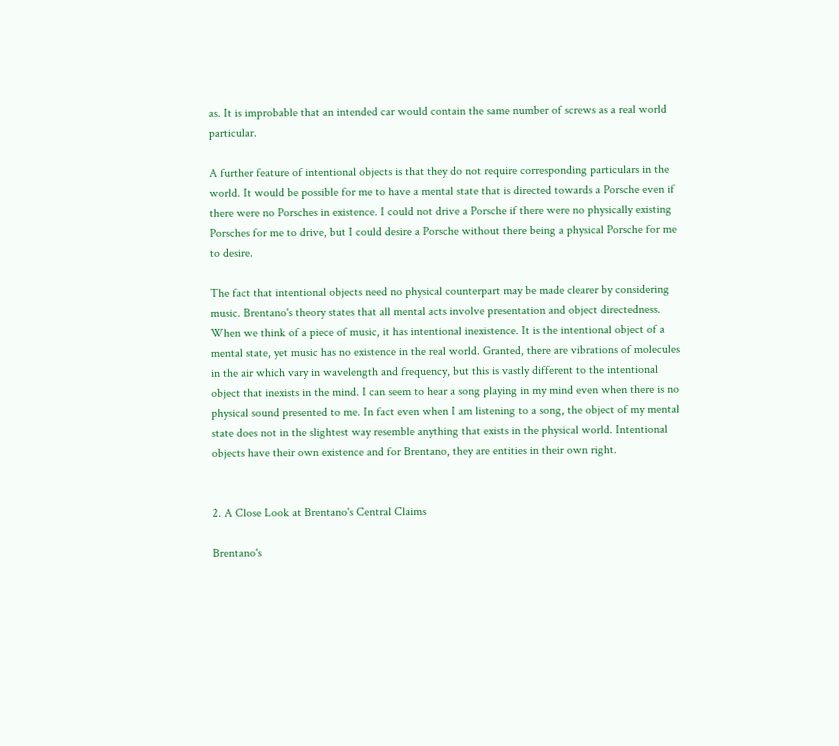as. It is improbable that an intended car would contain the same number of screws as a real world particular.

A further feature of intentional objects is that they do not require corresponding particulars in the world. It would be possible for me to have a mental state that is directed towards a Porsche even if there were no Porsches in existence. I could not drive a Porsche if there were no physically existing Porsches for me to drive, but I could desire a Porsche without there being a physical Porsche for me to desire.

The fact that intentional objects need no physical counterpart may be made clearer by considering music. Brentano's theory states that all mental acts involve presentation and object directedness. When we think of a piece of music, it has intentional inexistence. It is the intentional object of a mental state, yet music has no existence in the real world. Granted, there are vibrations of molecules in the air which vary in wavelength and frequency, but this is vastly different to the intentional object that inexists in the mind. I can seem to hear a song playing in my mind even when there is no physical sound presented to me. In fact even when I am listening to a song, the object of my mental state does not in the slightest way resemble anything that exists in the physical world. Intentional objects have their own existence and for Brentano, they are entities in their own right.


2. A Close Look at Brentano's Central Claims

Brentano's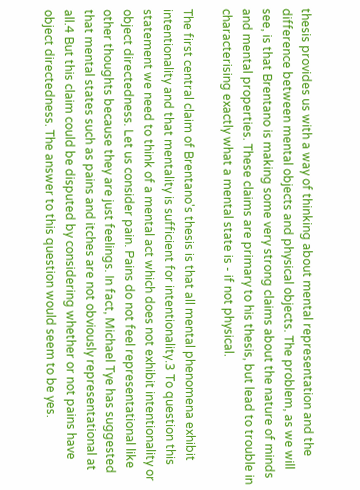thesis provides us with a way of thinking about mental representation and the difference between mental objects and physical objects. The problem, as we will see, is that Brentano is making some very strong claims about the nature of minds and mental properties. These claims are primary to his thesis, but lead to trouble in characterising exactly what a mental state is - if not physical.

The first central claim of Brentano's thesis is that all mental phenomena exhibit intentionality and that mentality is sufficient for intentionality.3 To question this statement we need to think of a mental act which does not exhibit intentionality or object directedness. Let us consider pain. Pains do not feel representational like other thoughts because they are just feelings. In fact, Michael Tye has suggested that mental states such as pains and itches are not obviously representational at all.4 But this claim could be disputed by considering whether or not pains have object directedness. The answer to this question would seem to be yes.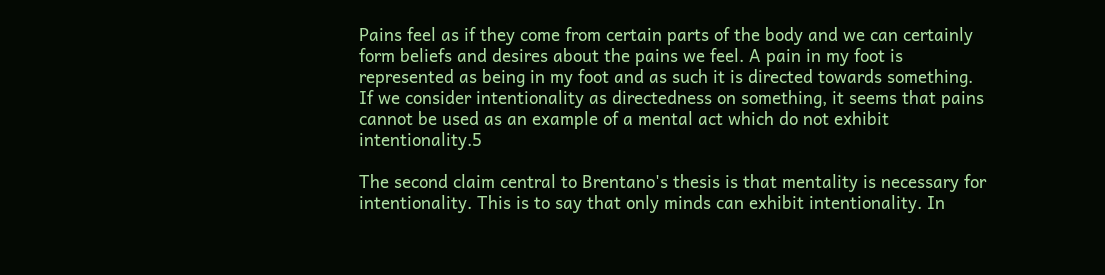Pains feel as if they come from certain parts of the body and we can certainly form beliefs and desires about the pains we feel. A pain in my foot is represented as being in my foot and as such it is directed towards something. If we consider intentionality as directedness on something, it seems that pains cannot be used as an example of a mental act which do not exhibit intentionality.5

The second claim central to Brentano's thesis is that mentality is necessary for intentionality. This is to say that only minds can exhibit intentionality. In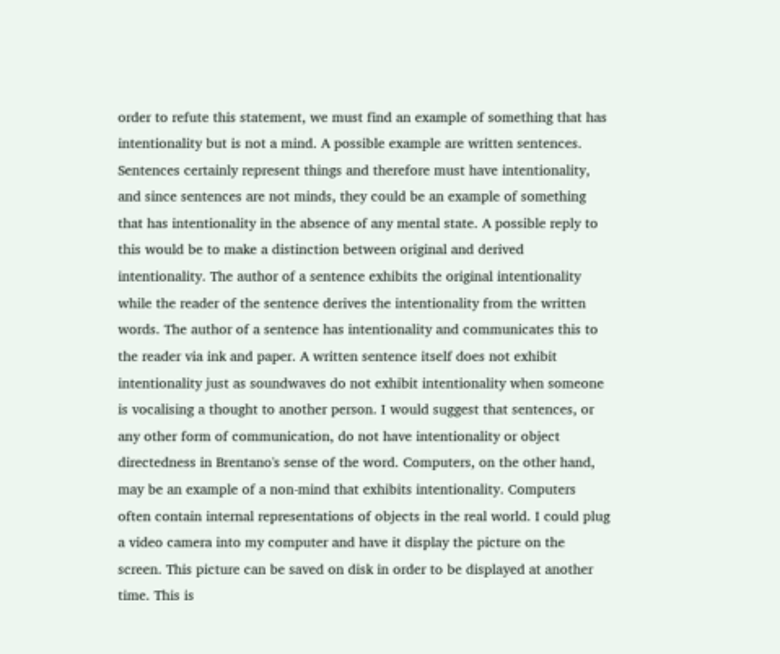order to refute this statement, we must find an example of something that has intentionality but is not a mind. A possible example are written sentences. Sentences certainly represent things and therefore must have intentionality, and since sentences are not minds, they could be an example of something that has intentionality in the absence of any mental state. A possible reply to this would be to make a distinction between original and derived intentionality. The author of a sentence exhibits the original intentionality while the reader of the sentence derives the intentionality from the written words. The author of a sentence has intentionality and communicates this to the reader via ink and paper. A written sentence itself does not exhibit intentionality just as soundwaves do not exhibit intentionality when someone is vocalising a thought to another person. I would suggest that sentences, or any other form of communication, do not have intentionality or object directedness in Brentano's sense of the word. Computers, on the other hand, may be an example of a non-mind that exhibits intentionality. Computers often contain internal representations of objects in the real world. I could plug a video camera into my computer and have it display the picture on the screen. This picture can be saved on disk in order to be displayed at another time. This is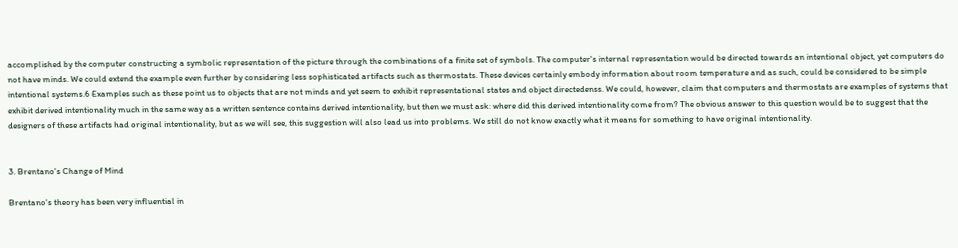accomplished by the computer constructing a symbolic representation of the picture through the combinations of a finite set of symbols. The computer's internal representation would be directed towards an intentional object, yet computers do not have minds. We could extend the example even further by considering less sophisticated artifacts such as thermostats. These devices certainly embody information about room temperature and as such, could be considered to be simple intentional systems.6 Examples such as these point us to objects that are not minds and yet seem to exhibit representational states and object directedenss. We could, however, claim that computers and thermostats are examples of systems that exhibit derived intentionality much in the same way as a written sentence contains derived intentionality, but then we must ask: where did this derived intentionality come from? The obvious answer to this question would be to suggest that the designers of these artifacts had original intentionality, but as we will see, this suggestion will also lead us into problems. We still do not know exactly what it means for something to have original intentionality.


3. Brentano's Change of Mind

Brentano's theory has been very influential in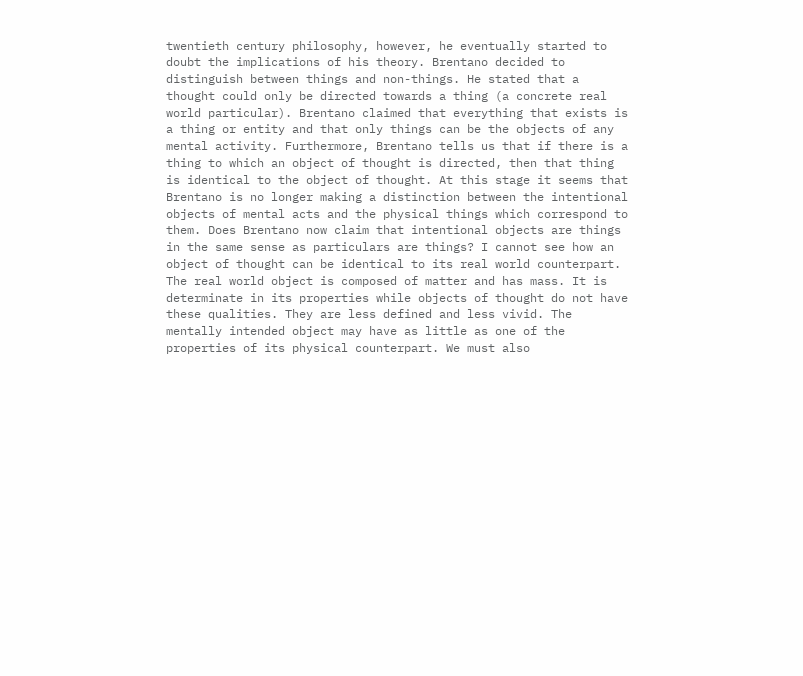twentieth century philosophy, however, he eventually started to doubt the implications of his theory. Brentano decided to distinguish between things and non-things. He stated that a thought could only be directed towards a thing (a concrete real world particular). Brentano claimed that everything that exists is a thing or entity and that only things can be the objects of any mental activity. Furthermore, Brentano tells us that if there is a thing to which an object of thought is directed, then that thing is identical to the object of thought. At this stage it seems that Brentano is no longer making a distinction between the intentional objects of mental acts and the physical things which correspond to them. Does Brentano now claim that intentional objects are things in the same sense as particulars are things? I cannot see how an object of thought can be identical to its real world counterpart. The real world object is composed of matter and has mass. It is determinate in its properties while objects of thought do not have these qualities. They are less defined and less vivid. The mentally intended object may have as little as one of the properties of its physical counterpart. We must also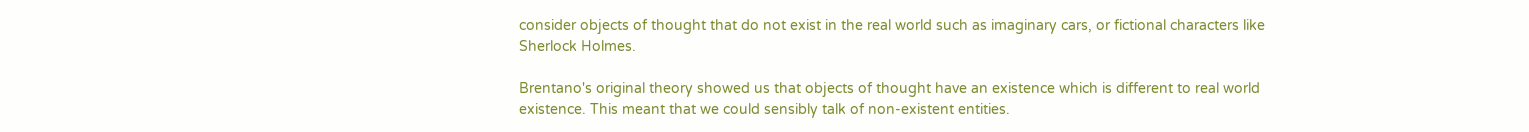consider objects of thought that do not exist in the real world such as imaginary cars, or fictional characters like Sherlock Holmes.

Brentano's original theory showed us that objects of thought have an existence which is different to real world existence. This meant that we could sensibly talk of non-existent entities.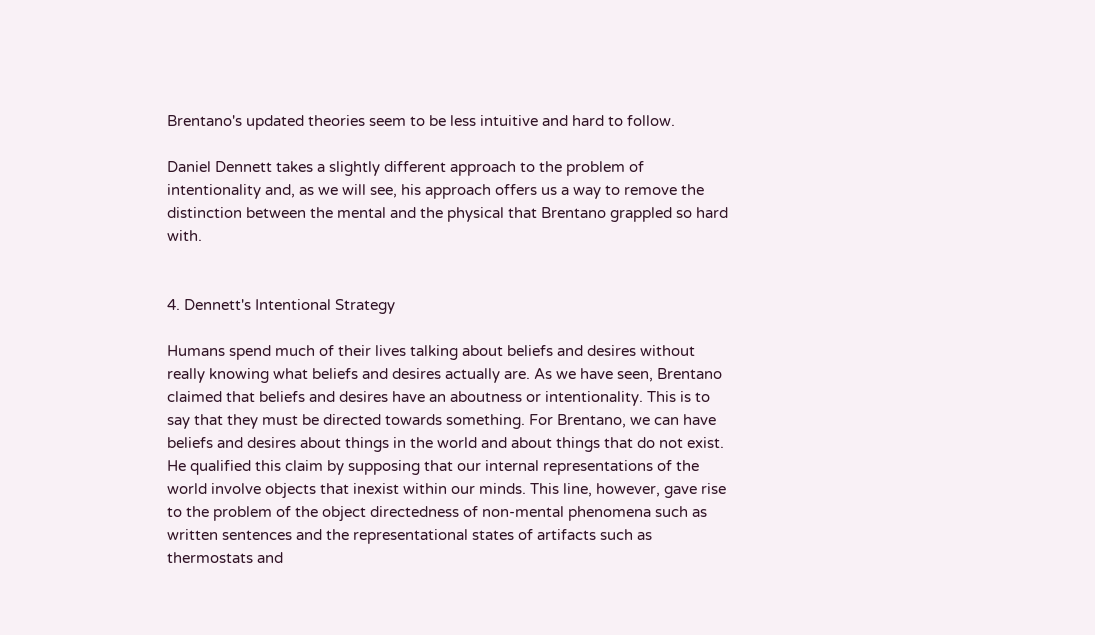Brentano's updated theories seem to be less intuitive and hard to follow.

Daniel Dennett takes a slightly different approach to the problem of intentionality and, as we will see, his approach offers us a way to remove the distinction between the mental and the physical that Brentano grappled so hard with.


4. Dennett's Intentional Strategy

Humans spend much of their lives talking about beliefs and desires without really knowing what beliefs and desires actually are. As we have seen, Brentano claimed that beliefs and desires have an aboutness or intentionality. This is to say that they must be directed towards something. For Brentano, we can have beliefs and desires about things in the world and about things that do not exist. He qualified this claim by supposing that our internal representations of the world involve objects that inexist within our minds. This line, however, gave rise to the problem of the object directedness of non-mental phenomena such as written sentences and the representational states of artifacts such as thermostats and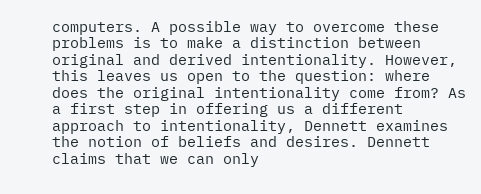computers. A possible way to overcome these problems is to make a distinction between original and derived intentionality. However, this leaves us open to the question: where does the original intentionality come from? As a first step in offering us a different approach to intentionality, Dennett examines the notion of beliefs and desires. Dennett claims that we can only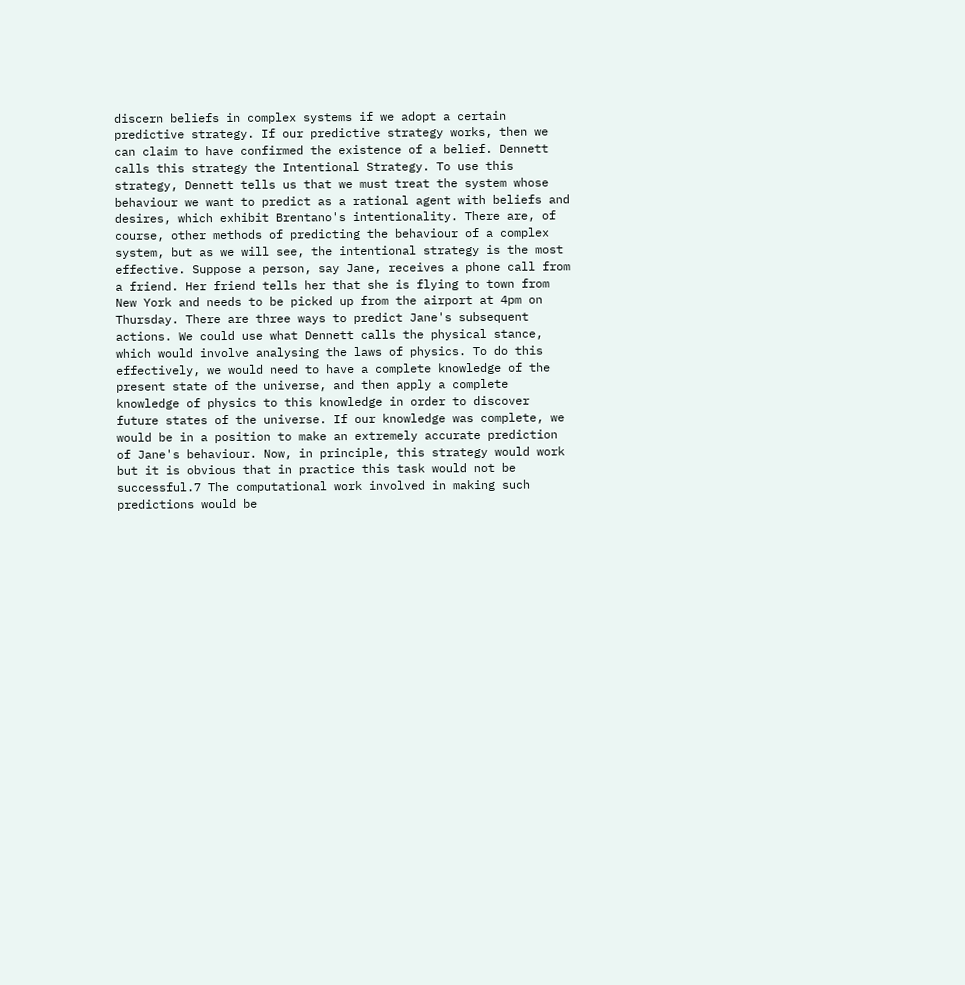discern beliefs in complex systems if we adopt a certain predictive strategy. If our predictive strategy works, then we can claim to have confirmed the existence of a belief. Dennett calls this strategy the Intentional Strategy. To use this strategy, Dennett tells us that we must treat the system whose behaviour we want to predict as a rational agent with beliefs and desires, which exhibit Brentano's intentionality. There are, of course, other methods of predicting the behaviour of a complex system, but as we will see, the intentional strategy is the most effective. Suppose a person, say Jane, receives a phone call from a friend. Her friend tells her that she is flying to town from New York and needs to be picked up from the airport at 4pm on Thursday. There are three ways to predict Jane's subsequent actions. We could use what Dennett calls the physical stance, which would involve analysing the laws of physics. To do this effectively, we would need to have a complete knowledge of the present state of the universe, and then apply a complete knowledge of physics to this knowledge in order to discover future states of the universe. If our knowledge was complete, we would be in a position to make an extremely accurate prediction of Jane's behaviour. Now, in principle, this strategy would work but it is obvious that in practice this task would not be successful.7 The computational work involved in making such predictions would be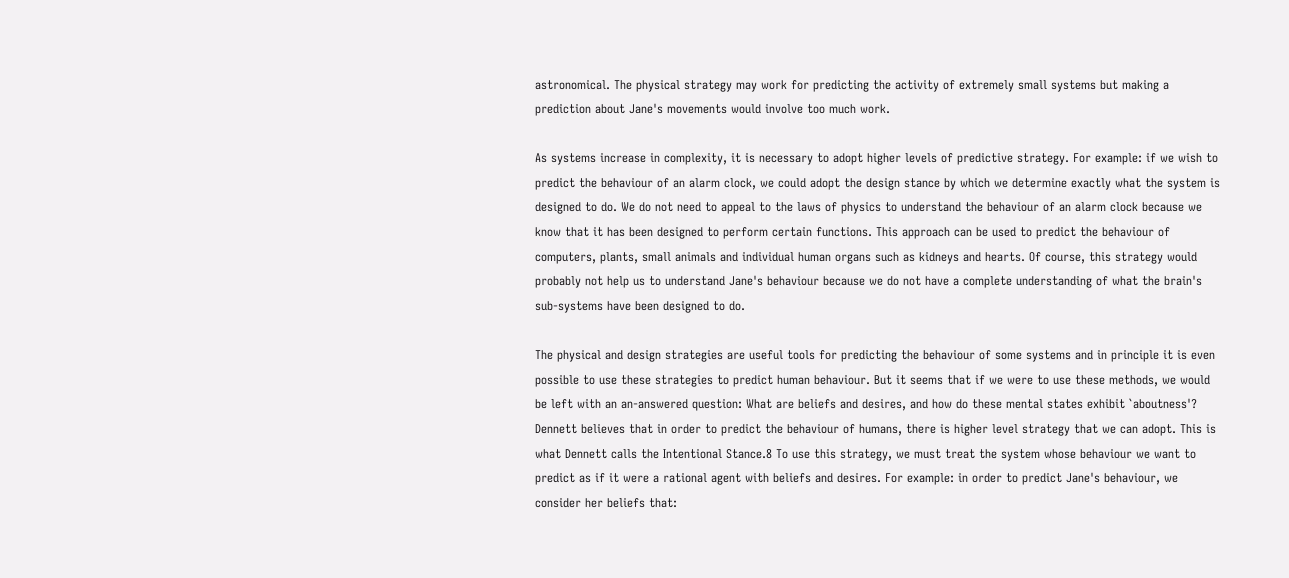astronomical. The physical strategy may work for predicting the activity of extremely small systems but making a prediction about Jane's movements would involve too much work.

As systems increase in complexity, it is necessary to adopt higher levels of predictive strategy. For example: if we wish to predict the behaviour of an alarm clock, we could adopt the design stance by which we determine exactly what the system is designed to do. We do not need to appeal to the laws of physics to understand the behaviour of an alarm clock because we know that it has been designed to perform certain functions. This approach can be used to predict the behaviour of computers, plants, small animals and individual human organs such as kidneys and hearts. Of course, this strategy would probably not help us to understand Jane's behaviour because we do not have a complete understanding of what the brain's sub-systems have been designed to do.

The physical and design strategies are useful tools for predicting the behaviour of some systems and in principle it is even possible to use these strategies to predict human behaviour. But it seems that if we were to use these methods, we would be left with an an-answered question: What are beliefs and desires, and how do these mental states exhibit `aboutness'? Dennett believes that in order to predict the behaviour of humans, there is higher level strategy that we can adopt. This is what Dennett calls the Intentional Stance.8 To use this strategy, we must treat the system whose behaviour we want to predict as if it were a rational agent with beliefs and desires. For example: in order to predict Jane's behaviour, we consider her beliefs that: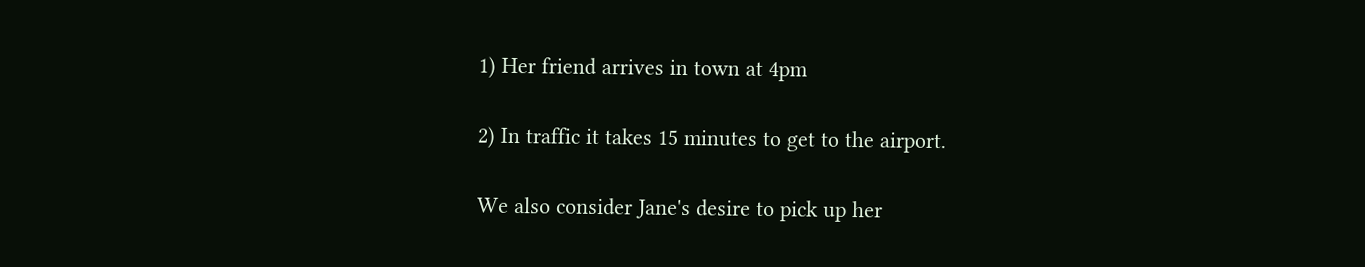1) Her friend arrives in town at 4pm

2) In traffic it takes 15 minutes to get to the airport.

We also consider Jane's desire to pick up her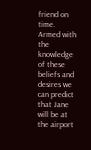friend on time. Armed with the knowledge of these beliefs and desires we can predict that Jane will be at the airport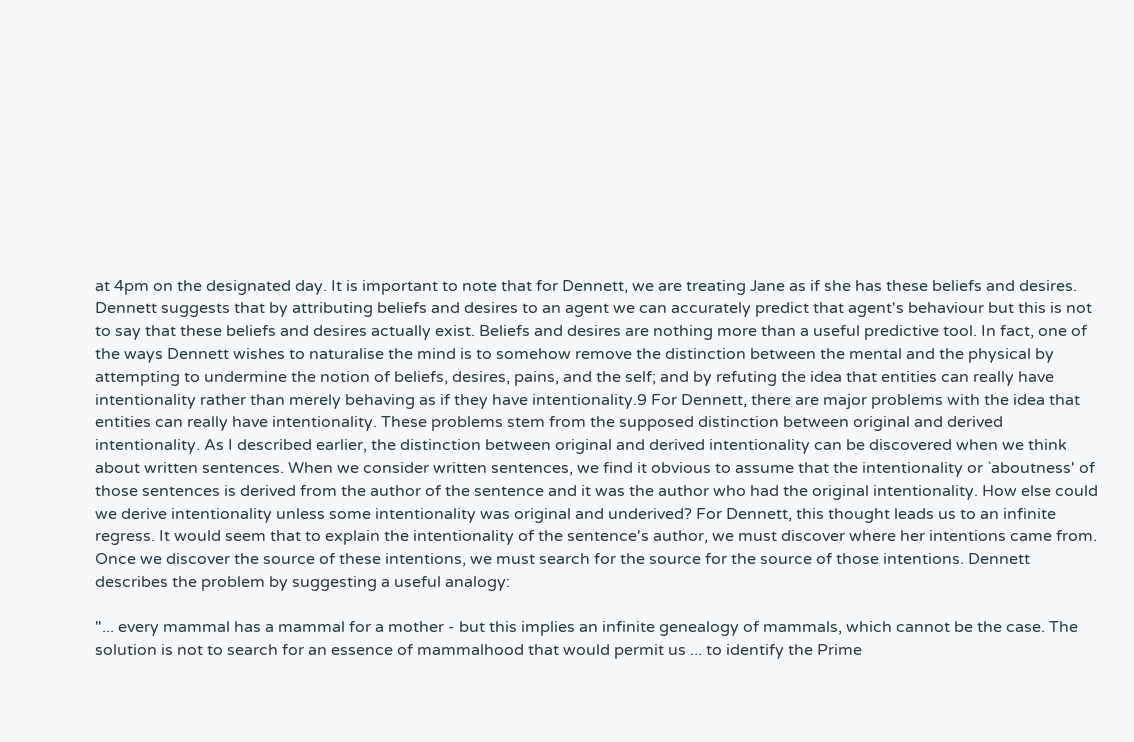at 4pm on the designated day. It is important to note that for Dennett, we are treating Jane as if she has these beliefs and desires. Dennett suggests that by attributing beliefs and desires to an agent we can accurately predict that agent's behaviour but this is not to say that these beliefs and desires actually exist. Beliefs and desires are nothing more than a useful predictive tool. In fact, one of the ways Dennett wishes to naturalise the mind is to somehow remove the distinction between the mental and the physical by attempting to undermine the notion of beliefs, desires, pains, and the self; and by refuting the idea that entities can really have intentionality rather than merely behaving as if they have intentionality.9 For Dennett, there are major problems with the idea that entities can really have intentionality. These problems stem from the supposed distinction between original and derived intentionality. As I described earlier, the distinction between original and derived intentionality can be discovered when we think about written sentences. When we consider written sentences, we find it obvious to assume that the intentionality or `aboutness' of those sentences is derived from the author of the sentence and it was the author who had the original intentionality. How else could we derive intentionality unless some intentionality was original and underived? For Dennett, this thought leads us to an infinite regress. It would seem that to explain the intentionality of the sentence's author, we must discover where her intentions came from. Once we discover the source of these intentions, we must search for the source for the source of those intentions. Dennett describes the problem by suggesting a useful analogy:

"... every mammal has a mammal for a mother - but this implies an infinite genealogy of mammals, which cannot be the case. The solution is not to search for an essence of mammalhood that would permit us ... to identify the Prime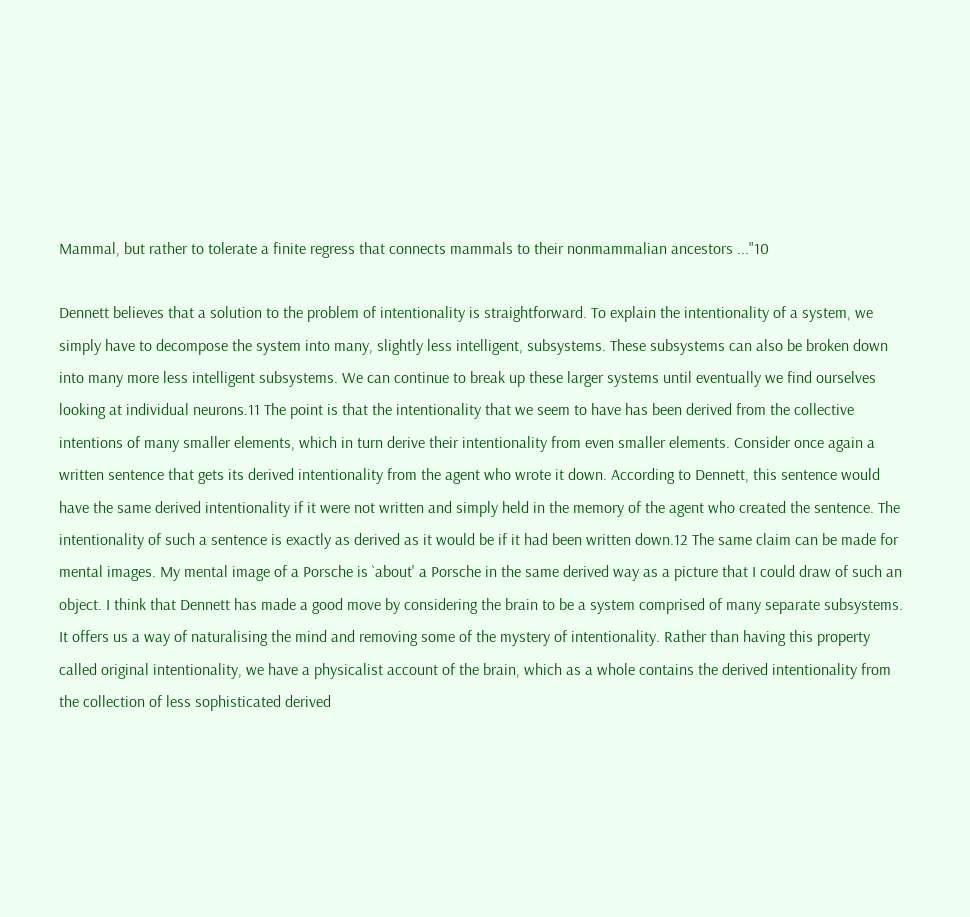Mammal, but rather to tolerate a finite regress that connects mammals to their nonmammalian ancestors ..."10

Dennett believes that a solution to the problem of intentionality is straightforward. To explain the intentionality of a system, we simply have to decompose the system into many, slightly less intelligent, subsystems. These subsystems can also be broken down into many more less intelligent subsystems. We can continue to break up these larger systems until eventually we find ourselves looking at individual neurons.11 The point is that the intentionality that we seem to have has been derived from the collective intentions of many smaller elements, which in turn derive their intentionality from even smaller elements. Consider once again a written sentence that gets its derived intentionality from the agent who wrote it down. According to Dennett, this sentence would have the same derived intentionality if it were not written and simply held in the memory of the agent who created the sentence. The intentionality of such a sentence is exactly as derived as it would be if it had been written down.12 The same claim can be made for mental images. My mental image of a Porsche is `about' a Porsche in the same derived way as a picture that I could draw of such an object. I think that Dennett has made a good move by considering the brain to be a system comprised of many separate subsystems. It offers us a way of naturalising the mind and removing some of the mystery of intentionality. Rather than having this property called original intentionality, we have a physicalist account of the brain, which as a whole contains the derived intentionality from the collection of less sophisticated derived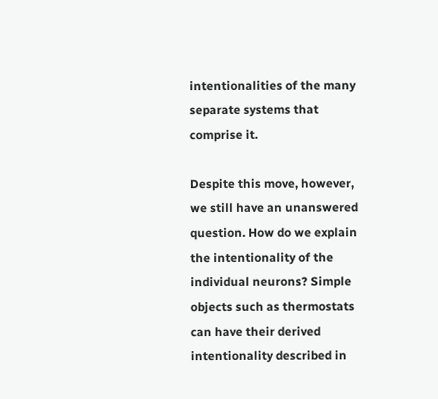intentionalities of the many separate systems that comprise it.

Despite this move, however, we still have an unanswered question. How do we explain the intentionality of the individual neurons? Simple objects such as thermostats can have their derived intentionality described in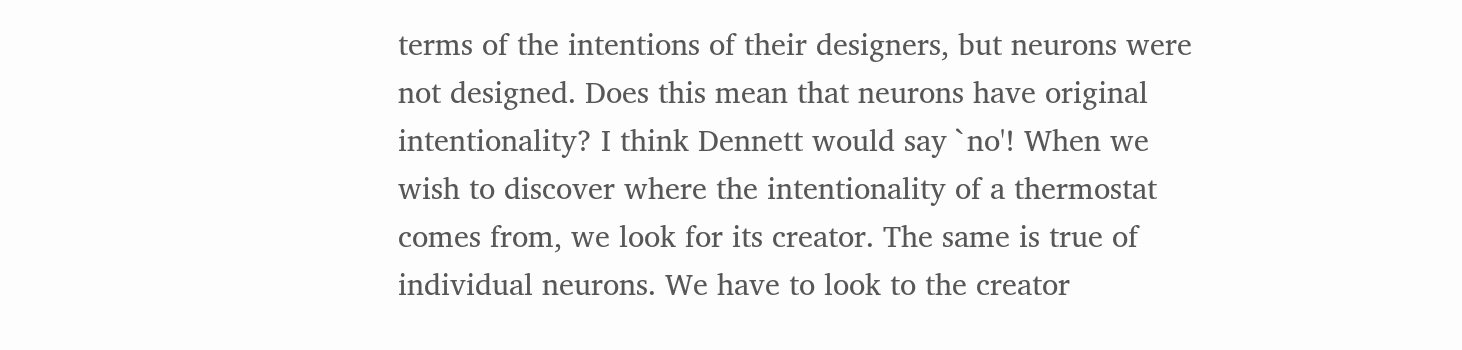terms of the intentions of their designers, but neurons were not designed. Does this mean that neurons have original intentionality? I think Dennett would say `no'! When we wish to discover where the intentionality of a thermostat comes from, we look for its creator. The same is true of individual neurons. We have to look to the creator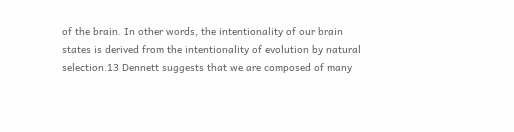of the brain. In other words, the intentionality of our brain states is derived from the intentionality of evolution by natural selection.13 Dennett suggests that we are composed of many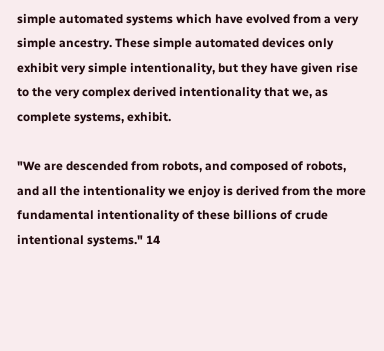simple automated systems which have evolved from a very simple ancestry. These simple automated devices only exhibit very simple intentionality, but they have given rise to the very complex derived intentionality that we, as complete systems, exhibit.

"We are descended from robots, and composed of robots, and all the intentionality we enjoy is derived from the more fundamental intentionality of these billions of crude intentional systems." 14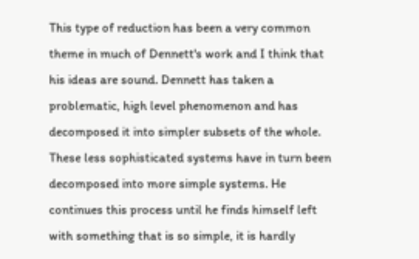This type of reduction has been a very common theme in much of Dennett's work and I think that his ideas are sound. Dennett has taken a problematic, high level phenomenon and has decomposed it into simpler subsets of the whole. These less sophisticated systems have in turn been decomposed into more simple systems. He continues this process until he finds himself left with something that is so simple, it is hardly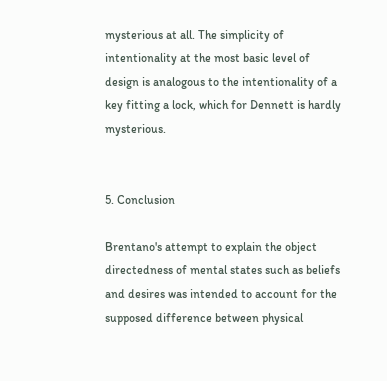mysterious at all. The simplicity of intentionality at the most basic level of design is analogous to the intentionality of a key fitting a lock, which for Dennett is hardly mysterious.


5. Conclusion

Brentano's attempt to explain the object directedness of mental states such as beliefs and desires was intended to account for the supposed difference between physical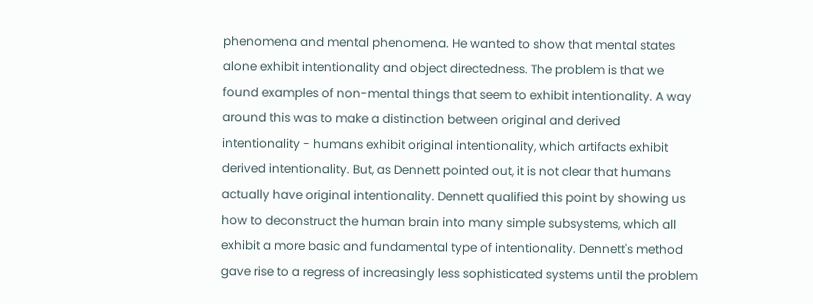phenomena and mental phenomena. He wanted to show that mental states alone exhibit intentionality and object directedness. The problem is that we found examples of non-mental things that seem to exhibit intentionality. A way around this was to make a distinction between original and derived intentionality - humans exhibit original intentionality, which artifacts exhibit derived intentionality. But, as Dennett pointed out, it is not clear that humans actually have original intentionality. Dennett qualified this point by showing us how to deconstruct the human brain into many simple subsystems, which all exhibit a more basic and fundamental type of intentionality. Dennett's method gave rise to a regress of increasingly less sophisticated systems until the problem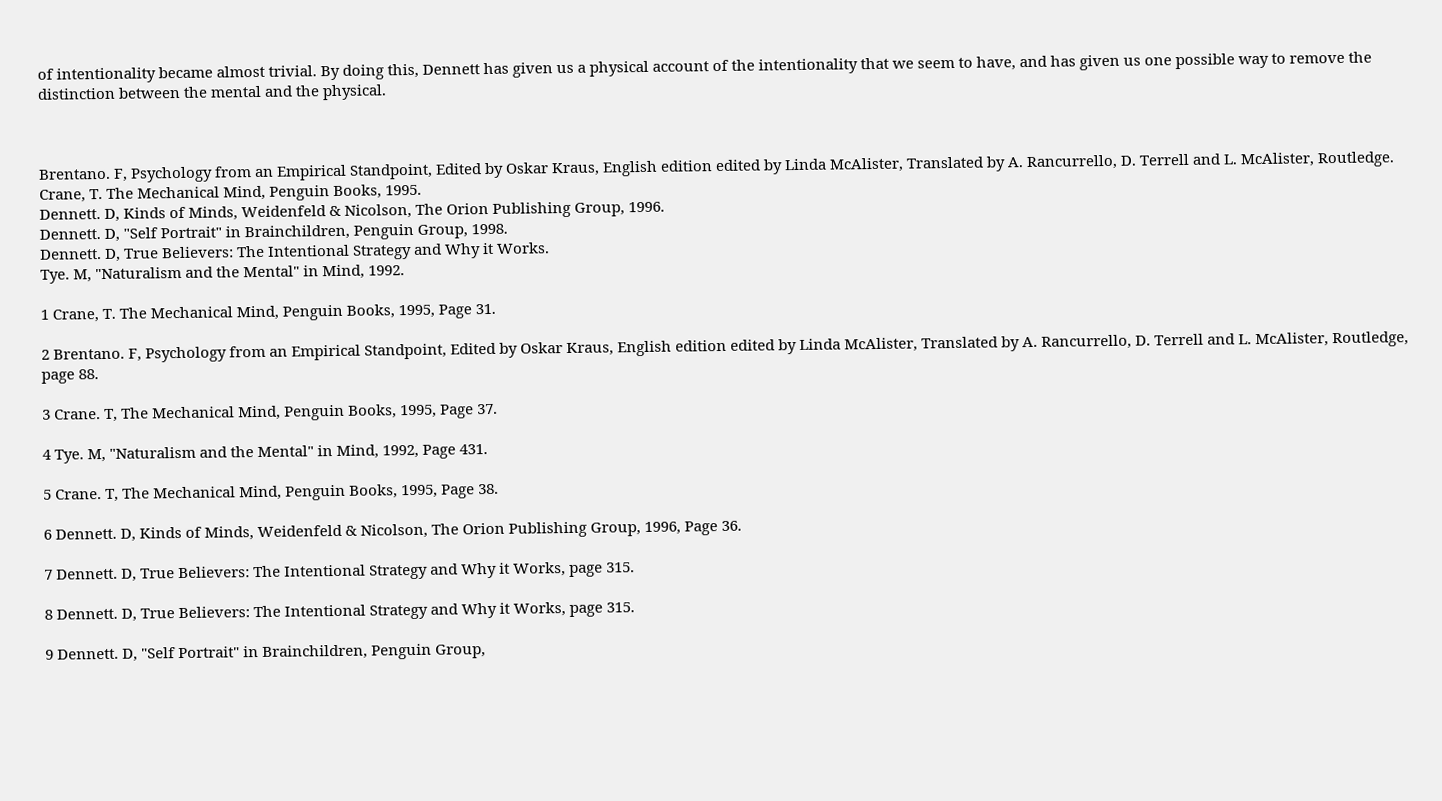of intentionality became almost trivial. By doing this, Dennett has given us a physical account of the intentionality that we seem to have, and has given us one possible way to remove the distinction between the mental and the physical.



Brentano. F, Psychology from an Empirical Standpoint, Edited by Oskar Kraus, English edition edited by Linda McAlister, Translated by A. Rancurrello, D. Terrell and L. McAlister, Routledge.
Crane, T. The Mechanical Mind, Penguin Books, 1995.
Dennett. D, Kinds of Minds, Weidenfeld & Nicolson, The Orion Publishing Group, 1996.
Dennett. D, "Self Portrait" in Brainchildren, Penguin Group, 1998.
Dennett. D, True Believers: The Intentional Strategy and Why it Works.
Tye. M, "Naturalism and the Mental" in Mind, 1992.

1 Crane, T. The Mechanical Mind, Penguin Books, 1995, Page 31.

2 Brentano. F, Psychology from an Empirical Standpoint, Edited by Oskar Kraus, English edition edited by Linda McAlister, Translated by A. Rancurrello, D. Terrell and L. McAlister, Routledge, page 88.

3 Crane. T, The Mechanical Mind, Penguin Books, 1995, Page 37.

4 Tye. M, "Naturalism and the Mental" in Mind, 1992, Page 431.

5 Crane. T, The Mechanical Mind, Penguin Books, 1995, Page 38.

6 Dennett. D, Kinds of Minds, Weidenfeld & Nicolson, The Orion Publishing Group, 1996, Page 36.

7 Dennett. D, True Believers: The Intentional Strategy and Why it Works, page 315.

8 Dennett. D, True Believers: The Intentional Strategy and Why it Works, page 315.

9 Dennett. D, "Self Portrait" in Brainchildren, Penguin Group,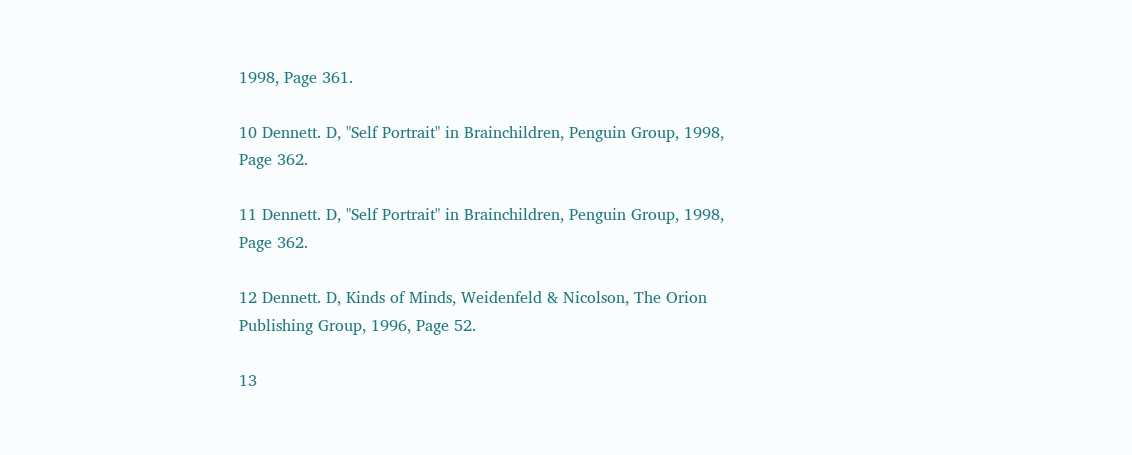1998, Page 361.

10 Dennett. D, "Self Portrait" in Brainchildren, Penguin Group, 1998, Page 362.

11 Dennett. D, "Self Portrait" in Brainchildren, Penguin Group, 1998, Page 362.

12 Dennett. D, Kinds of Minds, Weidenfeld & Nicolson, The Orion Publishing Group, 1996, Page 52.

13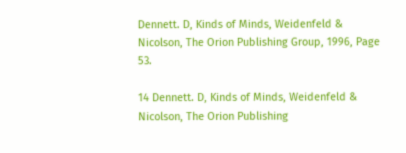Dennett. D, Kinds of Minds, Weidenfeld & Nicolson, The Orion Publishing Group, 1996, Page 53.

14 Dennett. D, Kinds of Minds, Weidenfeld & Nicolson, The Orion Publishing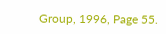Group, 1996, Page 55.